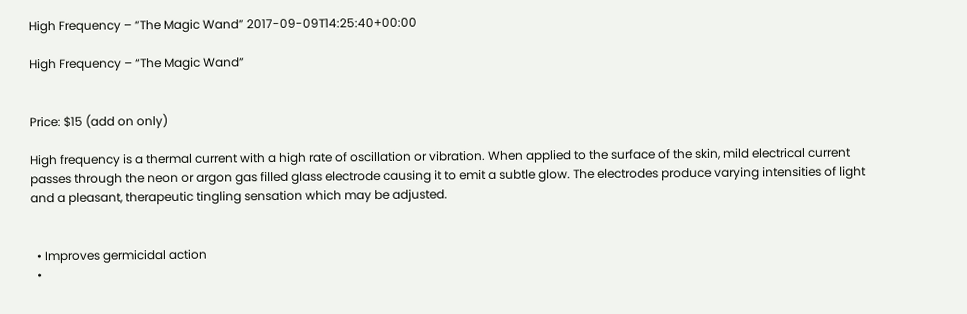High Frequency – “The Magic Wand” 2017-09-09T14:25:40+00:00

High Frequency – “The Magic Wand”


Price: $15 (add on only)

High frequency is a thermal current with a high rate of oscillation or vibration. When applied to the surface of the skin, mild electrical current passes through the neon or argon gas filled glass electrode causing it to emit a subtle glow. The electrodes produce varying intensities of light and a pleasant, therapeutic tingling sensation which may be adjusted.


  • Improves germicidal action
  •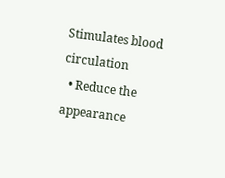Stimulates blood circulation
  • Reduce the appearance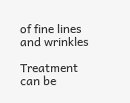of fine lines and wrinkles

Treatment can be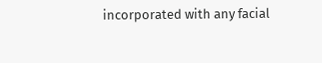incorporated with any facial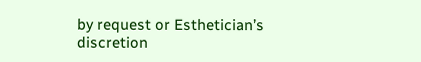by request or Esthetician’s discretion